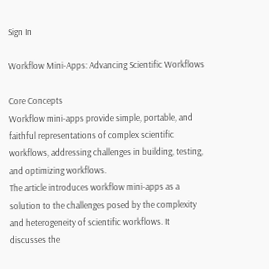Sign In

Workflow Mini-Apps: Advancing Scientific Workflows

Core Concepts
Workflow mini-apps provide simple, portable, and faithful representations of complex scientific workflows, addressing challenges in building, testing, and optimizing workflows.
The article introduces workflow mini-apps as a solution to the challenges posed by the complexity and heterogeneity of scientific workflows. It discusses the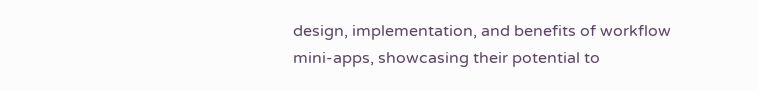design, implementation, and benefits of workflow mini-apps, showcasing their potential to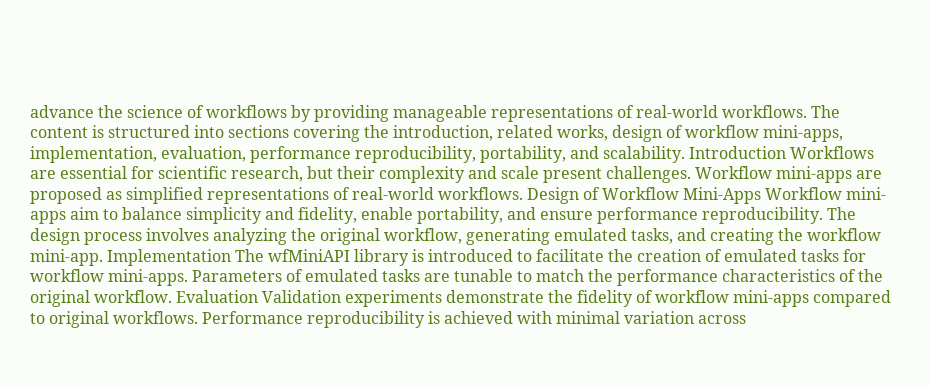advance the science of workflows by providing manageable representations of real-world workflows. The content is structured into sections covering the introduction, related works, design of workflow mini-apps, implementation, evaluation, performance reproducibility, portability, and scalability. Introduction Workflows are essential for scientific research, but their complexity and scale present challenges. Workflow mini-apps are proposed as simplified representations of real-world workflows. Design of Workflow Mini-Apps Workflow mini-apps aim to balance simplicity and fidelity, enable portability, and ensure performance reproducibility. The design process involves analyzing the original workflow, generating emulated tasks, and creating the workflow mini-app. Implementation The wfMiniAPI library is introduced to facilitate the creation of emulated tasks for workflow mini-apps. Parameters of emulated tasks are tunable to match the performance characteristics of the original workflow. Evaluation Validation experiments demonstrate the fidelity of workflow mini-apps compared to original workflows. Performance reproducibility is achieved with minimal variation across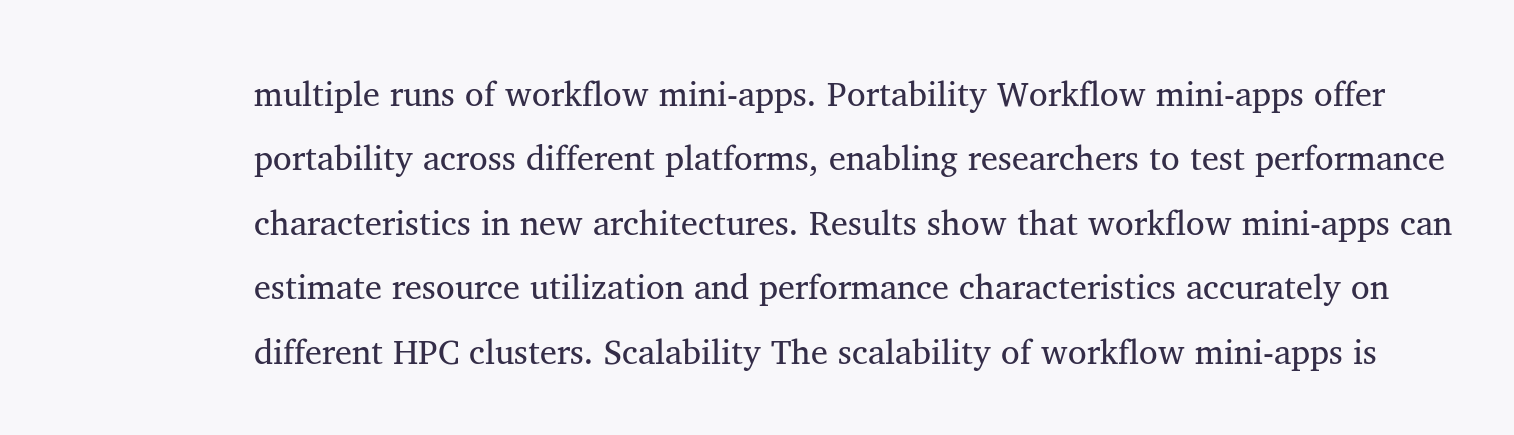multiple runs of workflow mini-apps. Portability Workflow mini-apps offer portability across different platforms, enabling researchers to test performance characteristics in new architectures. Results show that workflow mini-apps can estimate resource utilization and performance characteristics accurately on different HPC clusters. Scalability The scalability of workflow mini-apps is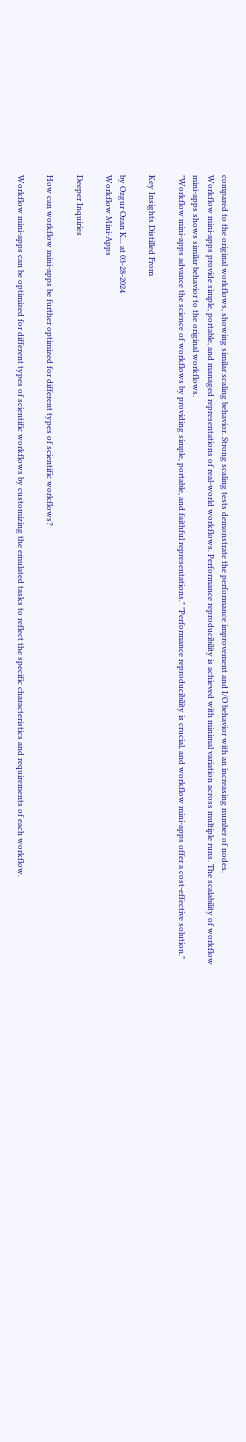compared to the original workflows, showing similar scaling behavior. Strong scaling tests demonstrate the performance improvement and I/O behavior with an increasing number of nodes.
Workflow mini-apps provide simple, portable, and managed representations of real-world workflows. Performance reproducibility is achieved with minimal variation across multiple runs. The scalability of workflow mini-apps shows similar behavior to the original workflows.
"Workflow mini-apps advance the science of workflows by providing simple, portable, and faithful representations." "Performance reproducibility is crucial, and workflow mini-apps offer a cost-effective solution."

Key Insights Distilled From

by Ozgur Ozan K... at 03-28-2024
Workflow Mini-Apps

Deeper Inquiries

How can workflow mini-apps be further optimized for different types of scientific workflows?

Workflow mini-apps can be optimized for different types of scientific workflows by customizing the emulated tasks to reflect the specific characteristics and requirements of each workflow.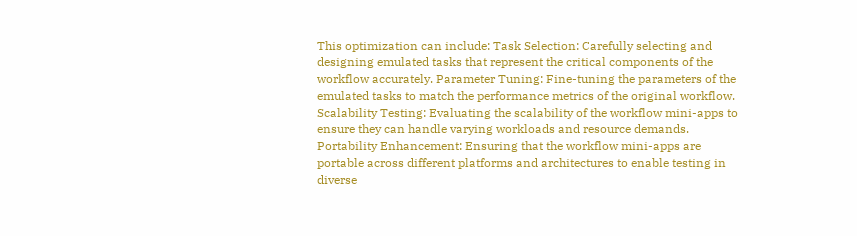This optimization can include: Task Selection: Carefully selecting and designing emulated tasks that represent the critical components of the workflow accurately. Parameter Tuning: Fine-tuning the parameters of the emulated tasks to match the performance metrics of the original workflow. Scalability Testing: Evaluating the scalability of the workflow mini-apps to ensure they can handle varying workloads and resource demands. Portability Enhancement: Ensuring that the workflow mini-apps are portable across different platforms and architectures to enable testing in diverse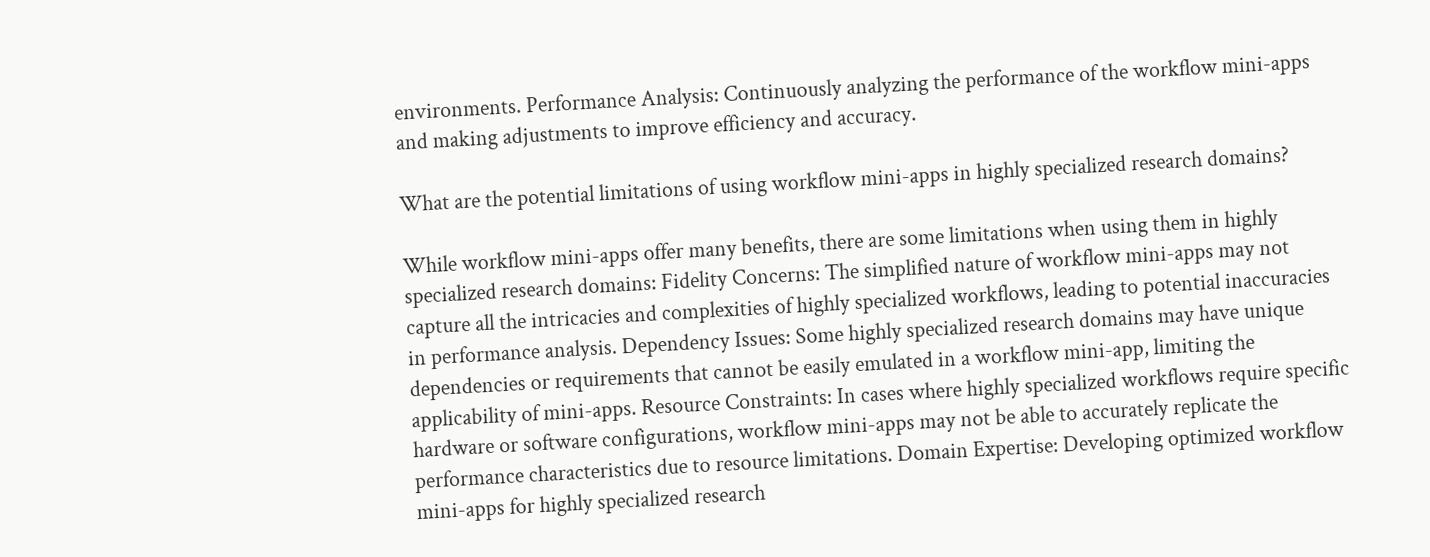environments. Performance Analysis: Continuously analyzing the performance of the workflow mini-apps and making adjustments to improve efficiency and accuracy.

What are the potential limitations of using workflow mini-apps in highly specialized research domains?

While workflow mini-apps offer many benefits, there are some limitations when using them in highly specialized research domains: Fidelity Concerns: The simplified nature of workflow mini-apps may not capture all the intricacies and complexities of highly specialized workflows, leading to potential inaccuracies in performance analysis. Dependency Issues: Some highly specialized research domains may have unique dependencies or requirements that cannot be easily emulated in a workflow mini-app, limiting the applicability of mini-apps. Resource Constraints: In cases where highly specialized workflows require specific hardware or software configurations, workflow mini-apps may not be able to accurately replicate the performance characteristics due to resource limitations. Domain Expertise: Developing optimized workflow mini-apps for highly specialized research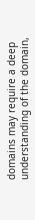domains may require a deep understanding of the domain,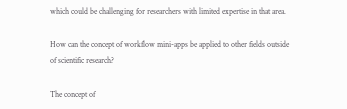which could be challenging for researchers with limited expertise in that area.

How can the concept of workflow mini-apps be applied to other fields outside of scientific research?

The concept of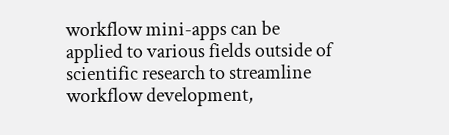workflow mini-apps can be applied to various fields outside of scientific research to streamline workflow development,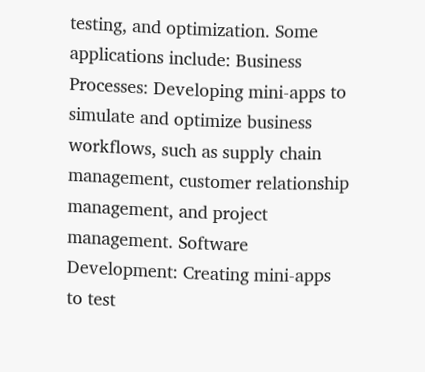testing, and optimization. Some applications include: Business Processes: Developing mini-apps to simulate and optimize business workflows, such as supply chain management, customer relationship management, and project management. Software Development: Creating mini-apps to test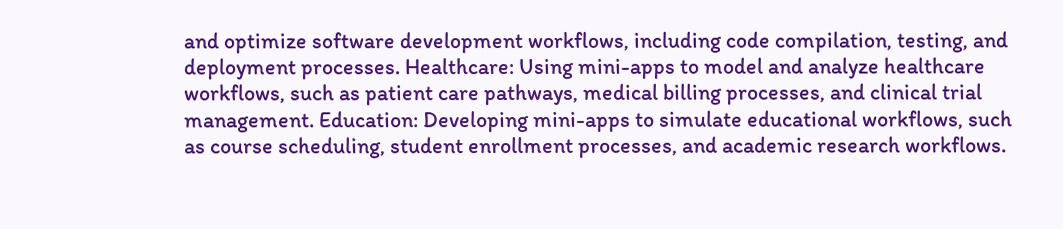and optimize software development workflows, including code compilation, testing, and deployment processes. Healthcare: Using mini-apps to model and analyze healthcare workflows, such as patient care pathways, medical billing processes, and clinical trial management. Education: Developing mini-apps to simulate educational workflows, such as course scheduling, student enrollment processes, and academic research workflows.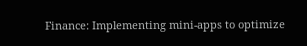Finance: Implementing mini-apps to optimize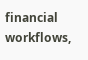financial workflows,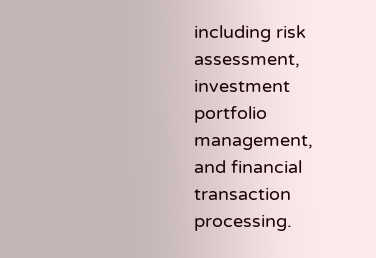including risk assessment, investment portfolio management, and financial transaction processing.